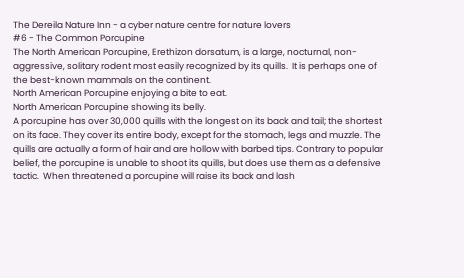The Dereila Nature Inn - a cyber nature centre for nature lovers
#6 - The Common Porcupine
The North American Porcupine, Erethizon dorsatum, is a large, nocturnal, non-aggressive, solitary rodent most easily recognized by its quills.  It is perhaps one of the best-known mammals on the continent.
North American Porcupine enjoying a bite to eat.
North American Porcupine showing its belly.
A porcupine has over 30,000 quills with the longest on its back and tail; the shortest on its face. They cover its entire body, except for the stomach, legs and muzzle. The quills are actually a form of hair and are hollow with barbed tips. Contrary to popular belief, the porcupine is unable to shoot its quills, but does use them as a defensive tactic.  When threatened a porcupine will raise its back and lash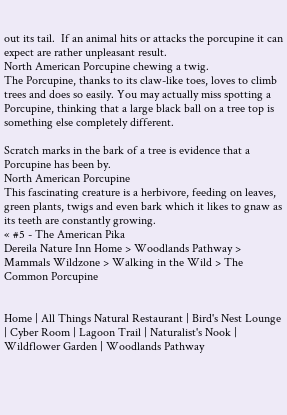out its tail.  If an animal hits or attacks the porcupine it can expect are rather unpleasant result.
North American Porcupine chewing a twig.
The Porcupine, thanks to its claw-like toes, loves to climb trees and does so easily. You may actually miss spotting a Porcupine, thinking that a large black ball on a tree top is something else completely different.

Scratch marks in the bark of a tree is evidence that a Porcupine has been by.
North American Porcupine
This fascinating creature is a herbivore, feeding on leaves, green plants, twigs and even bark which it likes to gnaw as its teeth are constantly growing.
« #5 - The American Pika
Dereila Nature Inn Home > Woodlands Pathway > Mammals Wildzone > Walking in the Wild > The Common Porcupine


Home | All Things Natural Restaurant | Bird's Nest Lounge | Cyber Room | Lagoon Trail | Naturalist's Nook | Wildflower Garden | Woodlands Pathway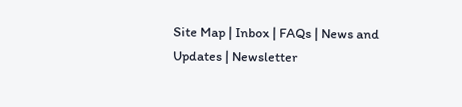Site Map | Inbox | FAQs | News and Updates | Newsletter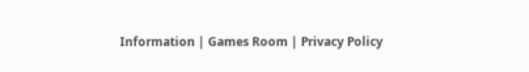Information | Games Room | Privacy Policy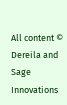All content © Dereila and Sage Innovations